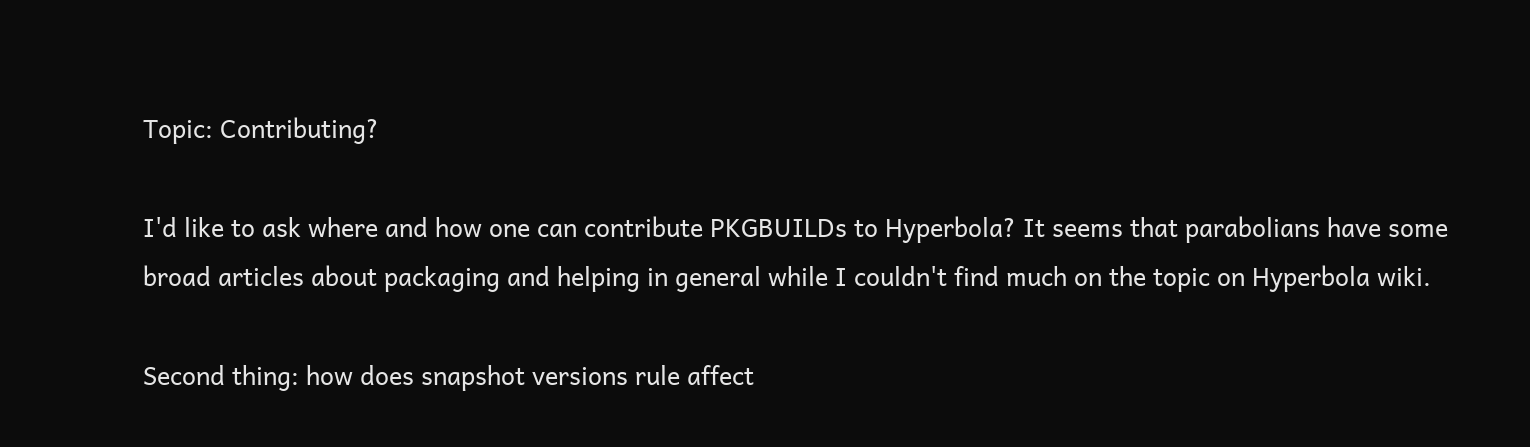Topic: Contributing?

I'd like to ask where and how one can contribute PKGBUILDs to Hyperbola? It seems that parabolians have some broad articles about packaging and helping in general while I couldn't find much on the topic on Hyperbola wiki.

Second thing: how does snapshot versions rule affect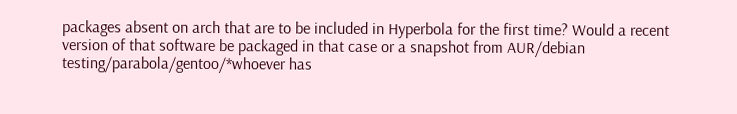packages absent on arch that are to be included in Hyperbola for the first time? Would a recent version of that software be packaged in that case or a snapshot from AUR/debian testing/parabola/gentoo/*whoever has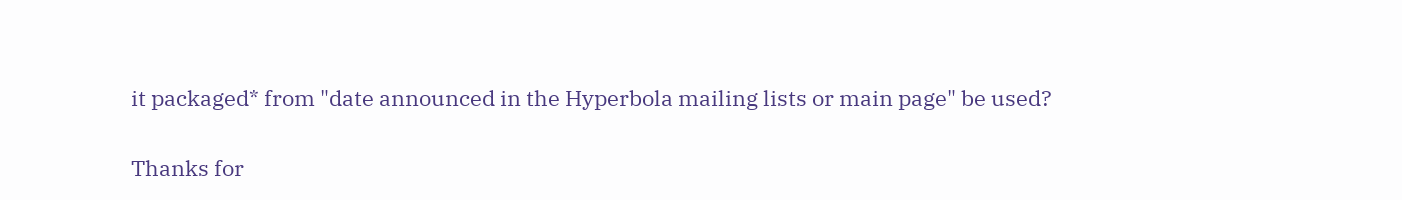it packaged* from "date announced in the Hyperbola mailing lists or main page" be used?

Thanks for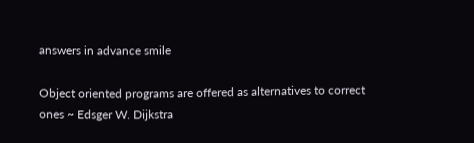answers in advance smile

Object oriented programs are offered as alternatives to correct ones ~ Edsger W. Dijkstra